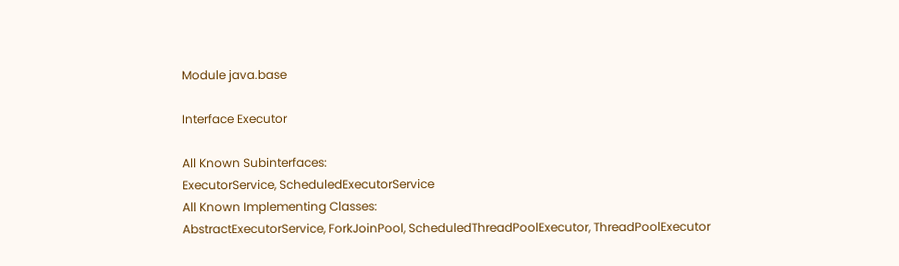Module java.base

Interface Executor

All Known Subinterfaces:
ExecutorService, ScheduledExecutorService
All Known Implementing Classes:
AbstractExecutorService, ForkJoinPool, ScheduledThreadPoolExecutor, ThreadPoolExecutor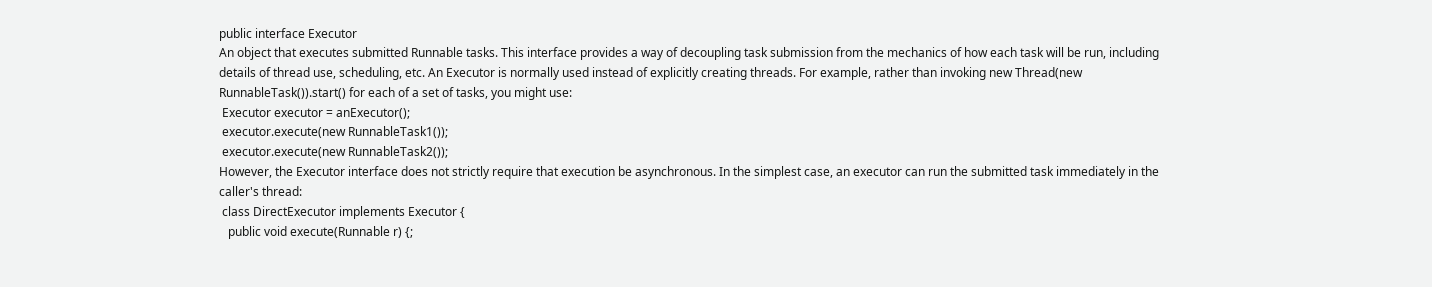public interface Executor
An object that executes submitted Runnable tasks. This interface provides a way of decoupling task submission from the mechanics of how each task will be run, including details of thread use, scheduling, etc. An Executor is normally used instead of explicitly creating threads. For example, rather than invoking new Thread(new RunnableTask()).start() for each of a set of tasks, you might use:
 Executor executor = anExecutor();
 executor.execute(new RunnableTask1());
 executor.execute(new RunnableTask2());
However, the Executor interface does not strictly require that execution be asynchronous. In the simplest case, an executor can run the submitted task immediately in the caller's thread:
 class DirectExecutor implements Executor {
   public void execute(Runnable r) {;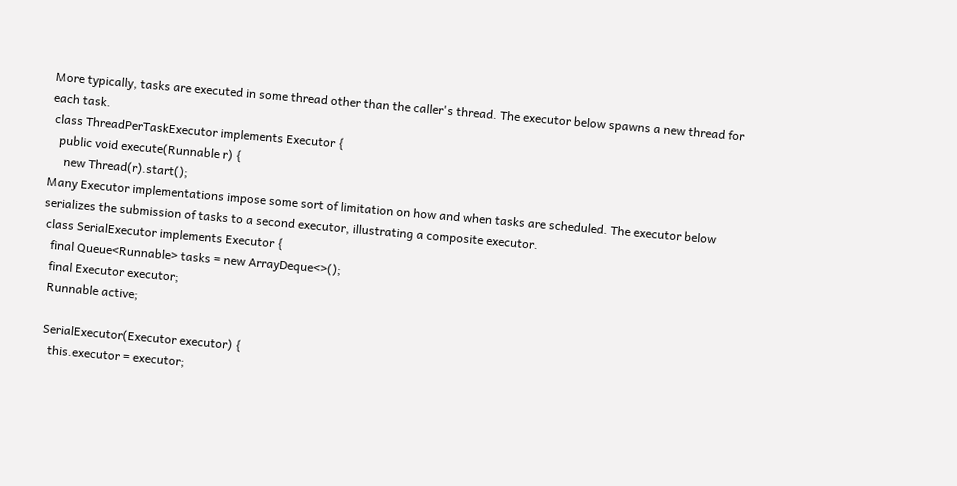More typically, tasks are executed in some thread other than the caller's thread. The executor below spawns a new thread for each task.
 class ThreadPerTaskExecutor implements Executor {
   public void execute(Runnable r) {
     new Thread(r).start();
Many Executor implementations impose some sort of limitation on how and when tasks are scheduled. The executor below serializes the submission of tasks to a second executor, illustrating a composite executor.
 class SerialExecutor implements Executor {
   final Queue<Runnable> tasks = new ArrayDeque<>();
   final Executor executor;
   Runnable active;

   SerialExecutor(Executor executor) {
     this.executor = executor;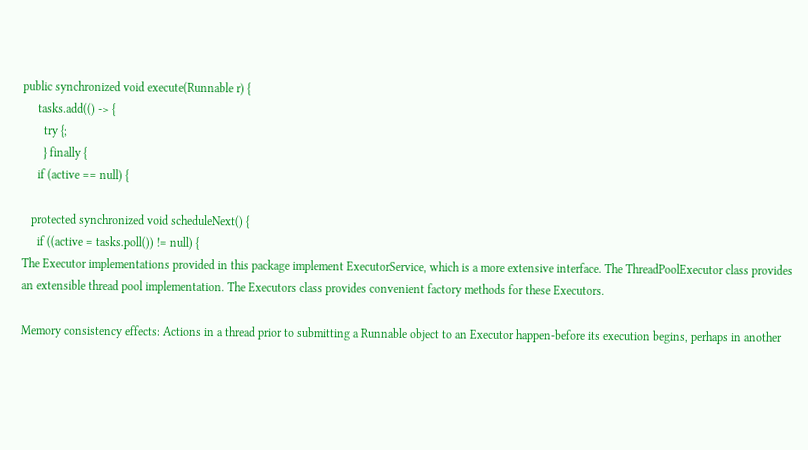public synchronized void execute(Runnable r) {
     tasks.add(() -> {
       try {;
       } finally {
     if (active == null) {

   protected synchronized void scheduleNext() {
     if ((active = tasks.poll()) != null) {
The Executor implementations provided in this package implement ExecutorService, which is a more extensive interface. The ThreadPoolExecutor class provides an extensible thread pool implementation. The Executors class provides convenient factory methods for these Executors.

Memory consistency effects: Actions in a thread prior to submitting a Runnable object to an Executor happen-before its execution begins, perhaps in another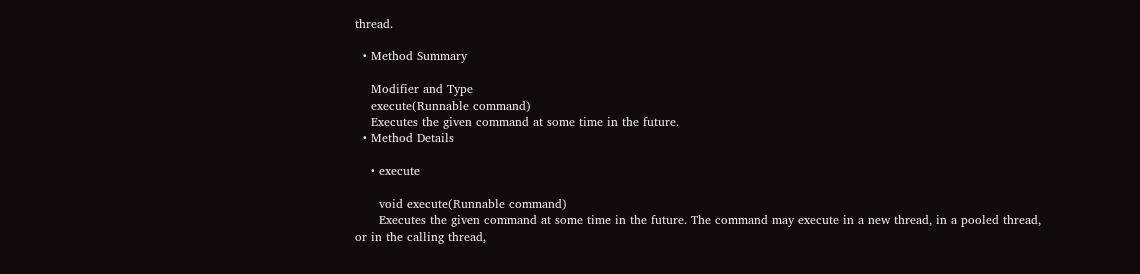thread.

  • Method Summary

    Modifier and Type
    execute(Runnable command)
    Executes the given command at some time in the future.
  • Method Details

    • execute

      void execute(Runnable command)
      Executes the given command at some time in the future. The command may execute in a new thread, in a pooled thread, or in the calling thread,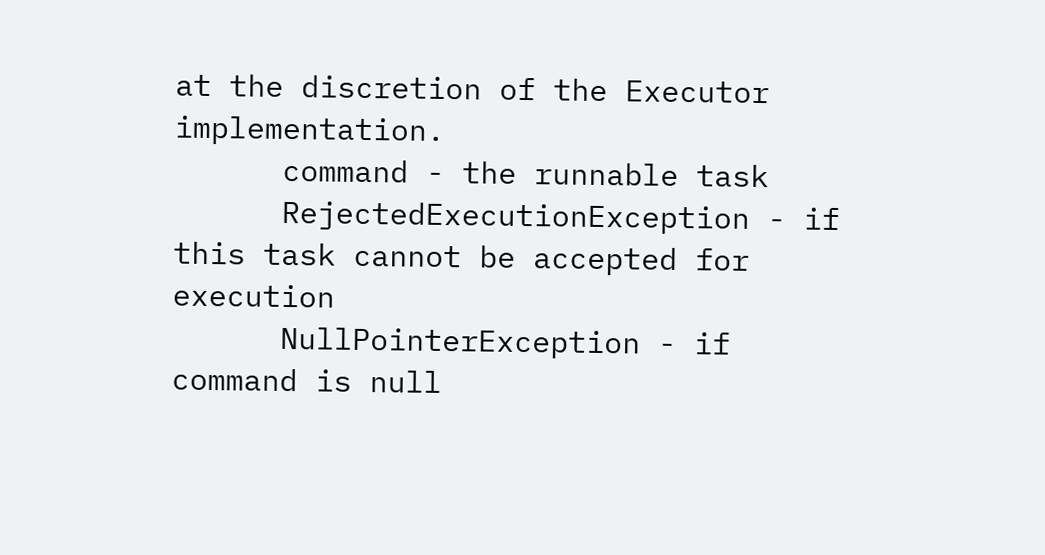at the discretion of the Executor implementation.
      command - the runnable task
      RejectedExecutionException - if this task cannot be accepted for execution
      NullPointerException - if command is null